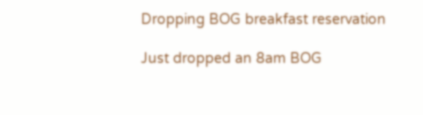Dropping BOG breakfast reservation

Just dropped an 8am BOG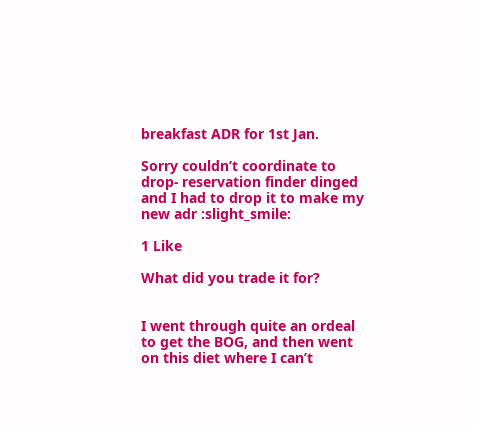breakfast ADR for 1st Jan.

Sorry couldn’t coordinate to drop- reservation finder dinged and I had to drop it to make my new adr :slight_smile:

1 Like

What did you trade it for?


I went through quite an ordeal to get the BOG, and then went on this diet where I can’t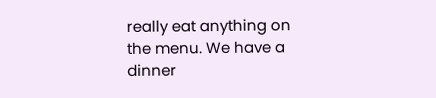really eat anything on the menu. We have a dinner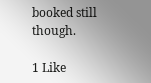booked still though.

1 Like